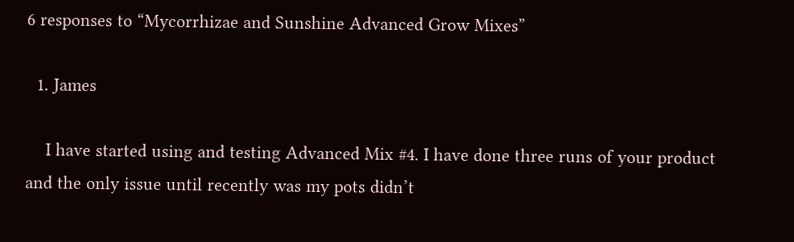6 responses to “Mycorrhizae and Sunshine Advanced Grow Mixes”

  1. James

    I have started using and testing Advanced Mix #4. I have done three runs of your product and the only issue until recently was my pots didn’t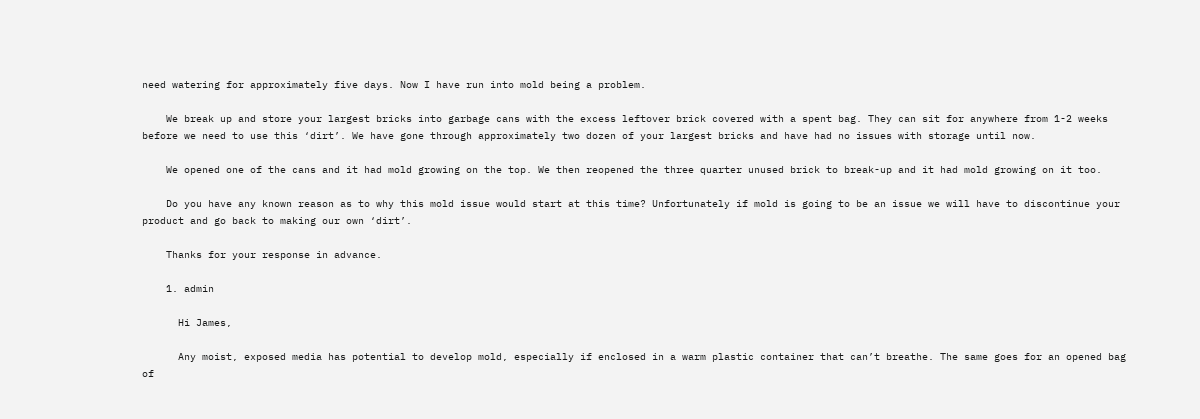need watering for approximately five days. Now I have run into mold being a problem.

    We break up and store your largest bricks into garbage cans with the excess leftover brick covered with a spent bag. They can sit for anywhere from 1-2 weeks before we need to use this ‘dirt’. We have gone through approximately two dozen of your largest bricks and have had no issues with storage until now.

    We opened one of the cans and it had mold growing on the top. We then reopened the three quarter unused brick to break-up and it had mold growing on it too.

    Do you have any known reason as to why this mold issue would start at this time? Unfortunately if mold is going to be an issue we will have to discontinue your product and go back to making our own ‘dirt’.

    Thanks for your response in advance.

    1. admin

      Hi James,

      Any moist, exposed media has potential to develop mold, especially if enclosed in a warm plastic container that can’t breathe. The same goes for an opened bag of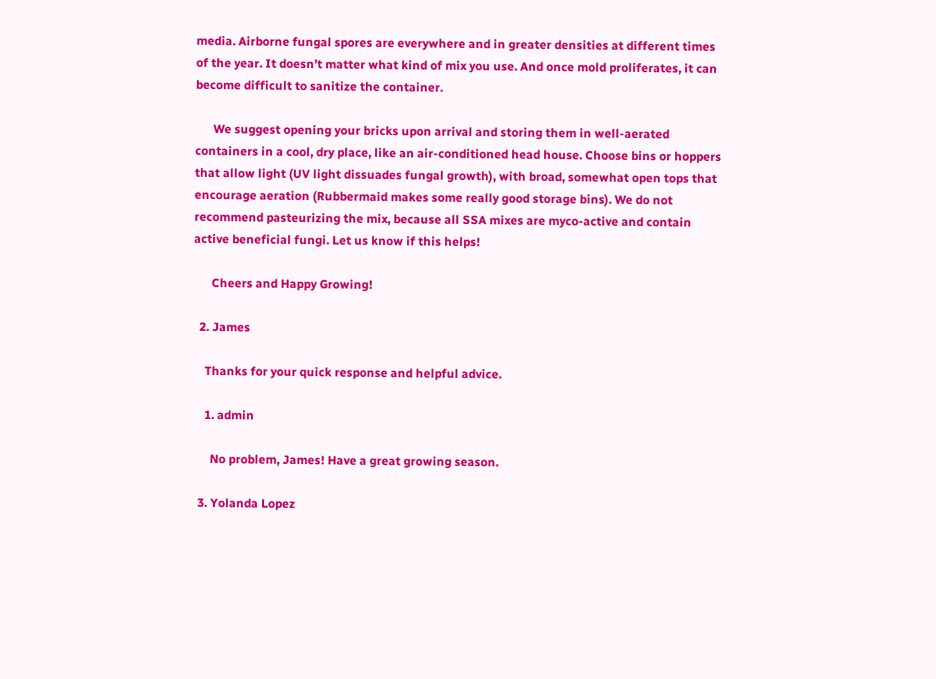media. Airborne fungal spores are everywhere and in greater densities at different times of the year. It doesn’t matter what kind of mix you use. And once mold proliferates, it can become difficult to sanitize the container.

      We suggest opening your bricks upon arrival and storing them in well-aerated containers in a cool, dry place, like an air-conditioned head house. Choose bins or hoppers that allow light (UV light dissuades fungal growth), with broad, somewhat open tops that encourage aeration (Rubbermaid makes some really good storage bins). We do not recommend pasteurizing the mix, because all SSA mixes are myco-active and contain active beneficial fungi. Let us know if this helps!

      Cheers and Happy Growing!

  2. James

    Thanks for your quick response and helpful advice.

    1. admin

      No problem, James! Have a great growing season.

  3. Yolanda Lopez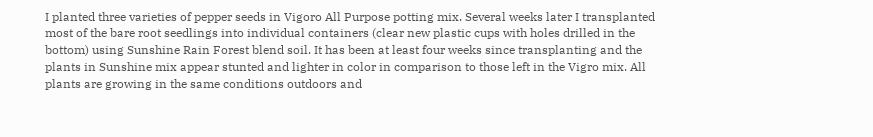I planted three varieties of pepper seeds in Vigoro All Purpose potting mix. Several weeks later I transplanted most of the bare root seedlings into individual containers (clear new plastic cups with holes drilled in the bottom) using Sunshine Rain Forest blend soil. It has been at least four weeks since transplanting and the plants in Sunshine mix appear stunted and lighter in color in comparison to those left in the Vigro mix. All plants are growing in the same conditions outdoors and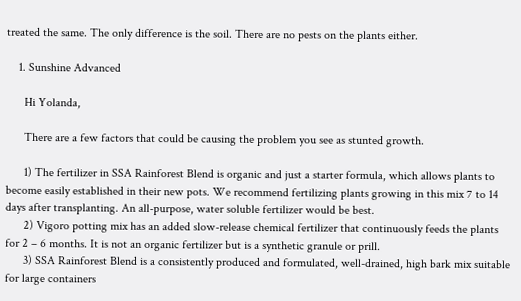treated the same. The only difference is the soil. There are no pests on the plants either.

    1. Sunshine Advanced

      Hi Yolanda,

      There are a few factors that could be causing the problem you see as stunted growth.

      1) The fertilizer in SSA Rainforest Blend is organic and just a starter formula, which allows plants to become easily established in their new pots. We recommend fertilizing plants growing in this mix 7 to 14 days after transplanting. An all-purpose, water soluble fertilizer would be best.
      2) Vigoro potting mix has an added slow-release chemical fertilizer that continuously feeds the plants for 2 – 6 months. It is not an organic fertilizer but is a synthetic granule or prill.
      3) SSA Rainforest Blend is a consistently produced and formulated, well-drained, high bark mix suitable for large containers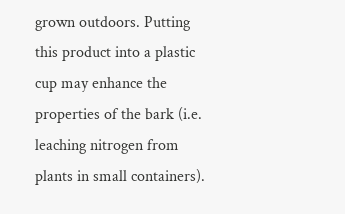grown outdoors. Putting this product into a plastic cup may enhance the properties of the bark (i.e. leaching nitrogen from plants in small containers).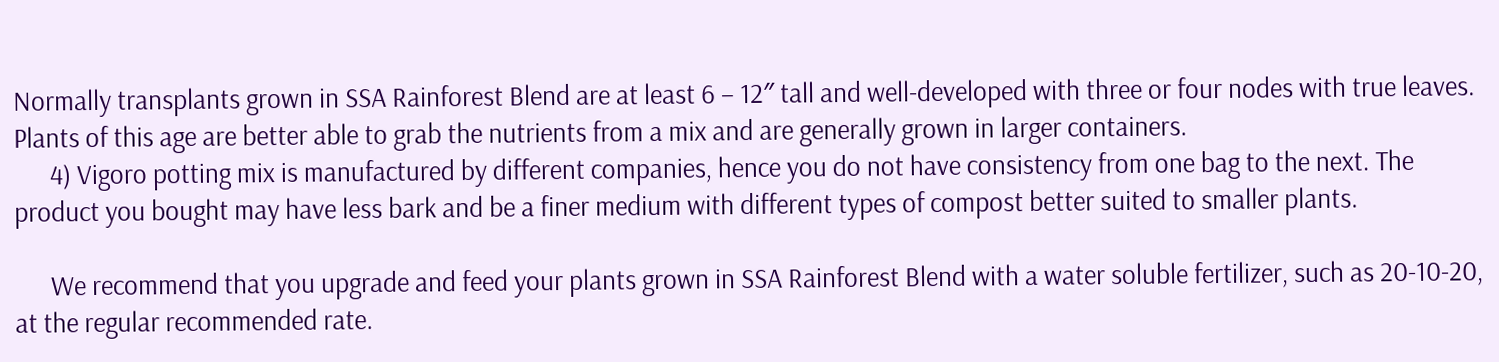Normally transplants grown in SSA Rainforest Blend are at least 6 – 12″ tall and well-developed with three or four nodes with true leaves. Plants of this age are better able to grab the nutrients from a mix and are generally grown in larger containers.
      4) Vigoro potting mix is manufactured by different companies, hence you do not have consistency from one bag to the next. The product you bought may have less bark and be a finer medium with different types of compost better suited to smaller plants.

      We recommend that you upgrade and feed your plants grown in SSA Rainforest Blend with a water soluble fertilizer, such as 20-10-20, at the regular recommended rate.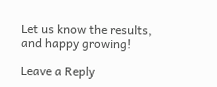Let us know the results, and happy growing!

Leave a Reply